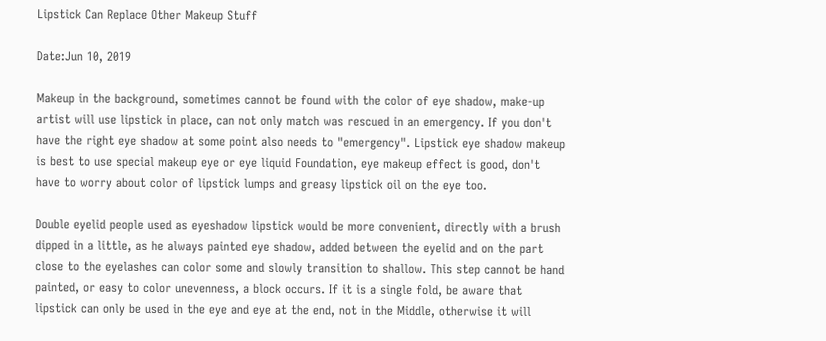Lipstick Can Replace Other Makeup Stuff

Date:Jun 10, 2019

Makeup in the background, sometimes cannot be found with the color of eye shadow, make-up artist will use lipstick in place, can not only match was rescued in an emergency. If you don't have the right eye shadow at some point also needs to "emergency". Lipstick eye shadow makeup is best to use special makeup eye or eye liquid Foundation, eye makeup effect is good, don't have to worry about color of lipstick lumps and greasy lipstick oil on the eye too.

Double eyelid people used as eyeshadow lipstick would be more convenient, directly with a brush dipped in a little, as he always painted eye shadow, added between the eyelid and on the part close to the eyelashes can color some and slowly transition to shallow. This step cannot be hand painted, or easy to color unevenness, a block occurs. If it is a single fold, be aware that lipstick can only be used in the eye and eye at the end, not in the Middle, otherwise it will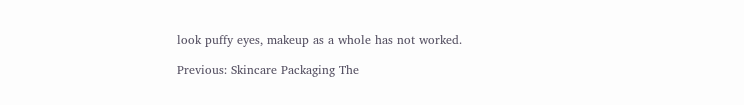look puffy eyes, makeup as a whole has not worked.

Previous: Skincare Packaging The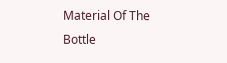Material Of The Bottle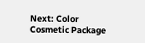Next: Color Cosmetic Package